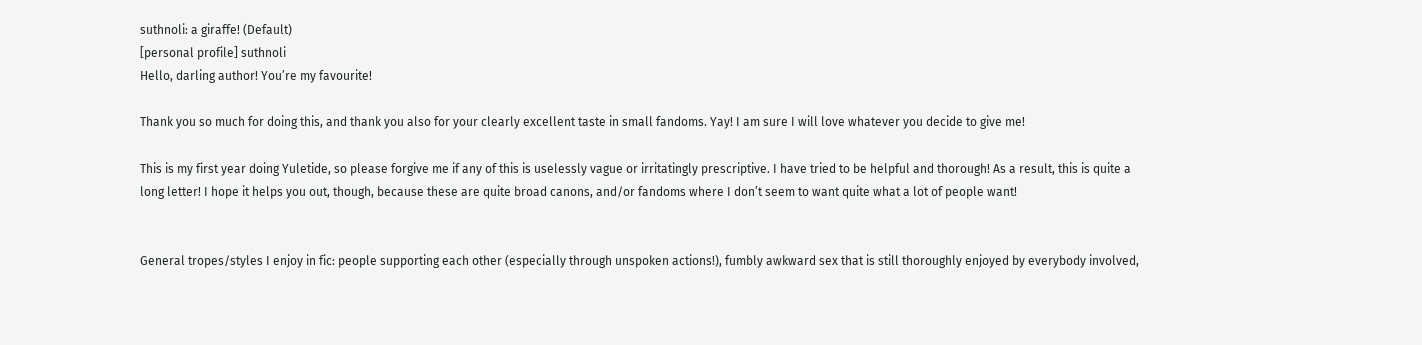suthnoli: a giraffe! (Default)
[personal profile] suthnoli
Hello, darling author! You’re my favourite!

Thank you so much for doing this, and thank you also for your clearly excellent taste in small fandoms. Yay! I am sure I will love whatever you decide to give me!

This is my first year doing Yuletide, so please forgive me if any of this is uselessly vague or irritatingly prescriptive. I have tried to be helpful and thorough! As a result, this is quite a long letter! I hope it helps you out, though, because these are quite broad canons, and/or fandoms where I don’t seem to want quite what a lot of people want!


General tropes/styles I enjoy in fic: people supporting each other (especially through unspoken actions!), fumbly awkward sex that is still thoroughly enjoyed by everybody involved,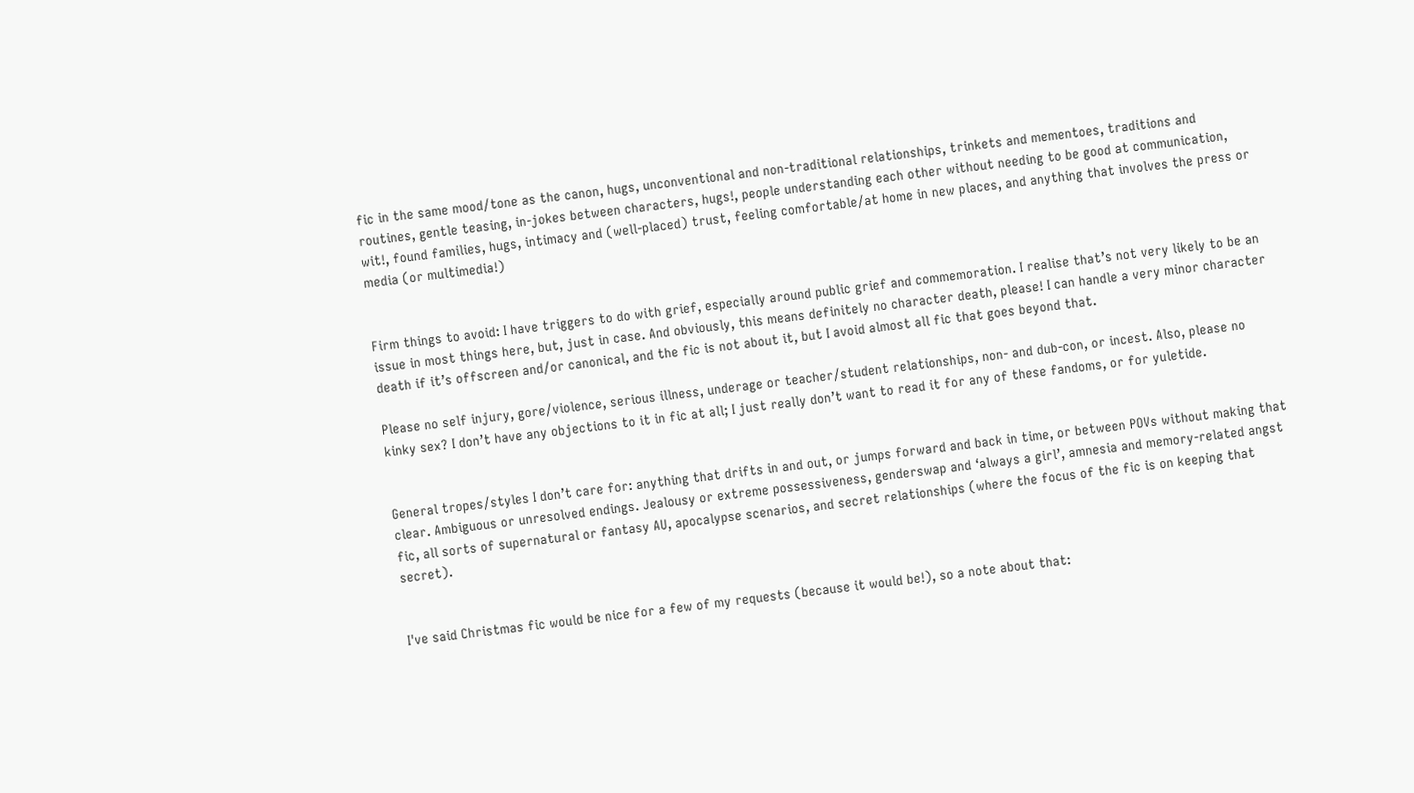fic in the same mood/tone as the canon, hugs, unconventional and non-traditional relationships, trinkets and mementoes, traditions and routines, gentle teasing, in-jokes between characters, hugs!, people understanding each other without needing to be good at communication, wit!, found families, hugs, intimacy and (well-placed) trust, feeling comfortable/at home in new places, and anything that involves the press or media (or multimedia!)


Firm things to avoid: I have triggers to do with grief, especially around public grief and commemoration. I realise that’s not very likely to be an issue in most things here, but, just in case. And obviously, this means definitely no character death, please! I can handle a very minor character death if it’s offscreen and/or canonical, and the fic is not about it, but I avoid almost all fic that goes beyond that.

Please no self injury, gore/violence, serious illness, underage or teacher/student relationships, non- and dub-con, or incest. Also, please no kinky sex? I don’t have any objections to it in fic at all; I just really don’t want to read it for any of these fandoms, or for yuletide.


General tropes/styles I don’t care for: anything that drifts in and out, or jumps forward and back in time, or between POVs without making that clear. Ambiguous or unresolved endings. Jealousy or extreme possessiveness, genderswap and ‘always a girl’, amnesia and memory-related angst fic, all sorts of supernatural or fantasy AU, apocalypse scenarios, and secret relationships (where the focus of the fic is on keeping that secret).


I've said Christmas fic would be nice for a few of my requests (because it would be!), so a note about that: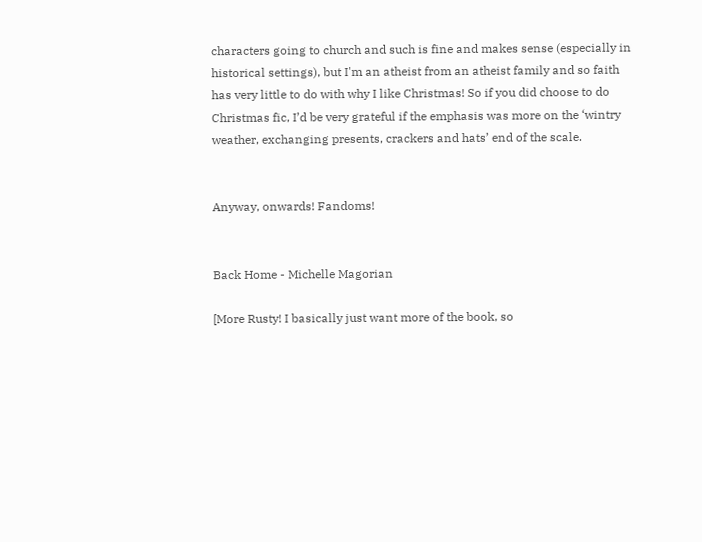characters going to church and such is fine and makes sense (especially in historical settings), but I'm an atheist from an atheist family and so faith has very little to do with why I like Christmas! So if you did choose to do Christmas fic, I’d be very grateful if the emphasis was more on the ‘wintry weather, exchanging presents, crackers and hats’ end of the scale.


Anyway, onwards! Fandoms!


Back Home - Michelle Magorian

[More Rusty! I basically just want more of the book, so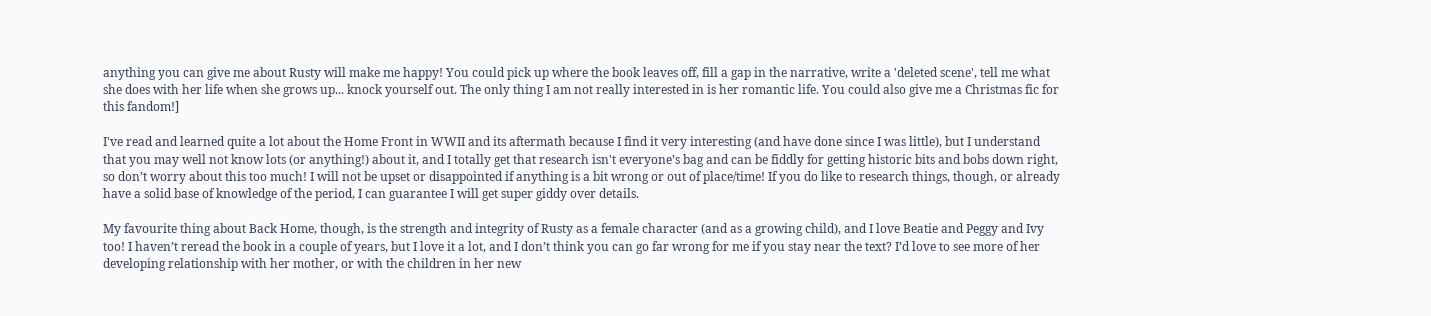anything you can give me about Rusty will make me happy! You could pick up where the book leaves off, fill a gap in the narrative, write a 'deleted scene', tell me what she does with her life when she grows up... knock yourself out. The only thing I am not really interested in is her romantic life. You could also give me a Christmas fic for this fandom!]

I've read and learned quite a lot about the Home Front in WWII and its aftermath because I find it very interesting (and have done since I was little), but I understand that you may well not know lots (or anything!) about it, and I totally get that research isn't everyone’s bag and can be fiddly for getting historic bits and bobs down right, so don’t worry about this too much! I will not be upset or disappointed if anything is a bit wrong or out of place/time! If you do like to research things, though, or already have a solid base of knowledge of the period, I can guarantee I will get super giddy over details.

My favourite thing about Back Home, though, is the strength and integrity of Rusty as a female character (and as a growing child), and I love Beatie and Peggy and Ivy too! I haven’t reread the book in a couple of years, but I love it a lot, and I don’t think you can go far wrong for me if you stay near the text? I’d love to see more of her developing relationship with her mother, or with the children in her new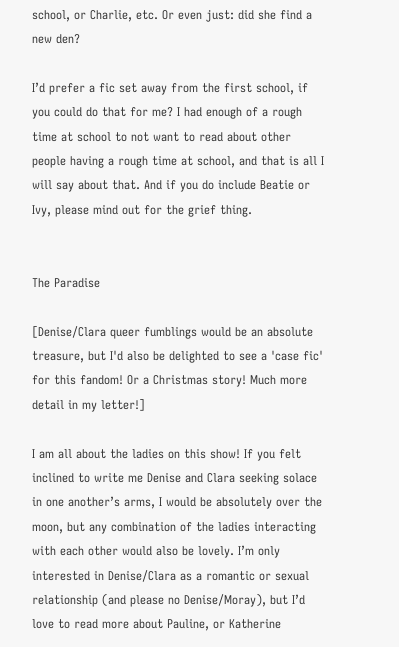school, or Charlie, etc. Or even just: did she find a new den?

I’d prefer a fic set away from the first school, if you could do that for me? I had enough of a rough time at school to not want to read about other people having a rough time at school, and that is all I will say about that. And if you do include Beatie or Ivy, please mind out for the grief thing.


The Paradise

[Denise/Clara queer fumblings would be an absolute treasure, but I'd also be delighted to see a 'case fic' for this fandom! Or a Christmas story! Much more detail in my letter!]

I am all about the ladies on this show! If you felt inclined to write me Denise and Clara seeking solace in one another’s arms, I would be absolutely over the moon, but any combination of the ladies interacting with each other would also be lovely. I’m only interested in Denise/Clara as a romantic or sexual relationship (and please no Denise/Moray), but I’d love to read more about Pauline, or Katherine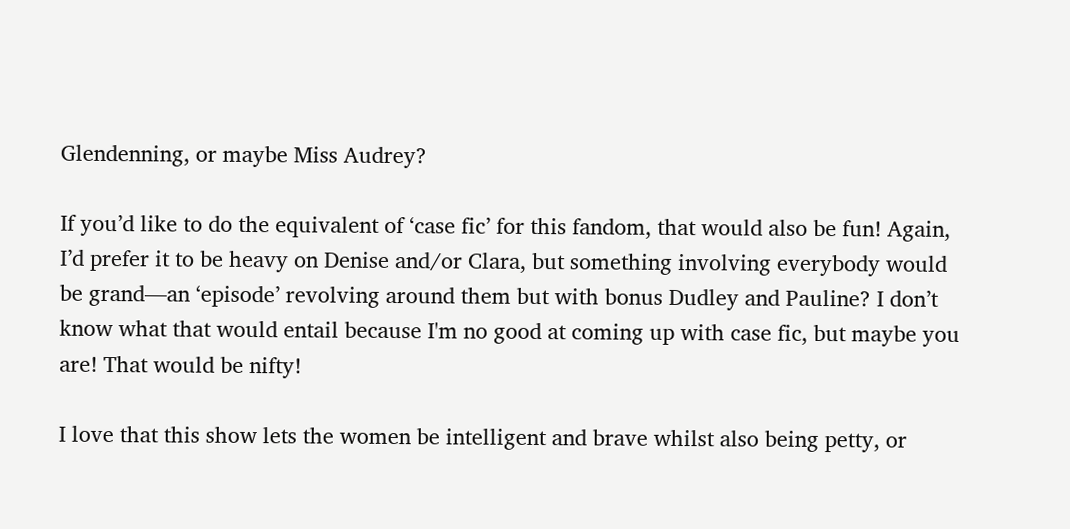Glendenning, or maybe Miss Audrey?

If you’d like to do the equivalent of ‘case fic’ for this fandom, that would also be fun! Again, I’d prefer it to be heavy on Denise and/or Clara, but something involving everybody would be grand—an ‘episode’ revolving around them but with bonus Dudley and Pauline? I don’t know what that would entail because I'm no good at coming up with case fic, but maybe you are! That would be nifty!

I love that this show lets the women be intelligent and brave whilst also being petty, or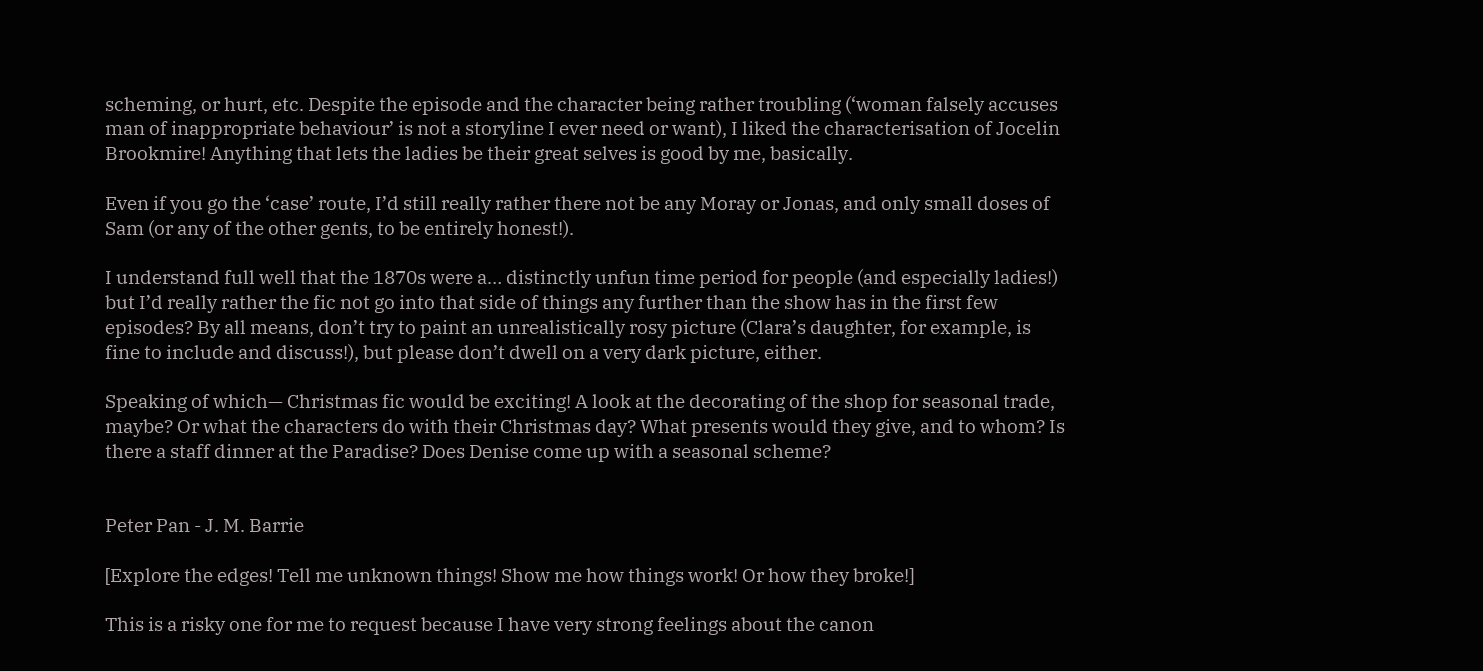scheming, or hurt, etc. Despite the episode and the character being rather troubling (‘woman falsely accuses man of inappropriate behaviour’ is not a storyline I ever need or want), I liked the characterisation of Jocelin Brookmire! Anything that lets the ladies be their great selves is good by me, basically.

Even if you go the ‘case’ route, I’d still really rather there not be any Moray or Jonas, and only small doses of Sam (or any of the other gents, to be entirely honest!).

I understand full well that the 1870s were a… distinctly unfun time period for people (and especially ladies!) but I’d really rather the fic not go into that side of things any further than the show has in the first few episodes? By all means, don’t try to paint an unrealistically rosy picture (Clara’s daughter, for example, is fine to include and discuss!), but please don’t dwell on a very dark picture, either.

Speaking of which— Christmas fic would be exciting! A look at the decorating of the shop for seasonal trade, maybe? Or what the characters do with their Christmas day? What presents would they give, and to whom? Is there a staff dinner at the Paradise? Does Denise come up with a seasonal scheme?


Peter Pan - J. M. Barrie

[Explore the edges! Tell me unknown things! Show me how things work! Or how they broke!]

This is a risky one for me to request because I have very strong feelings about the canon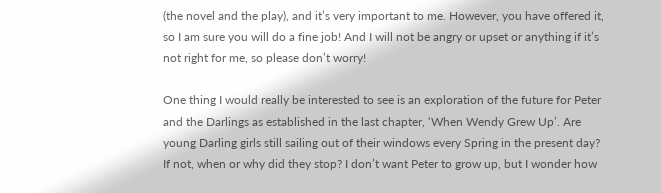(the novel and the play), and it’s very important to me. However, you have offered it, so I am sure you will do a fine job! And I will not be angry or upset or anything if it’s not right for me, so please don’t worry!

One thing I would really be interested to see is an exploration of the future for Peter and the Darlings as established in the last chapter, ‘When Wendy Grew Up’. Are young Darling girls still sailing out of their windows every Spring in the present day? If not, when or why did they stop? I don’t want Peter to grow up, but I wonder how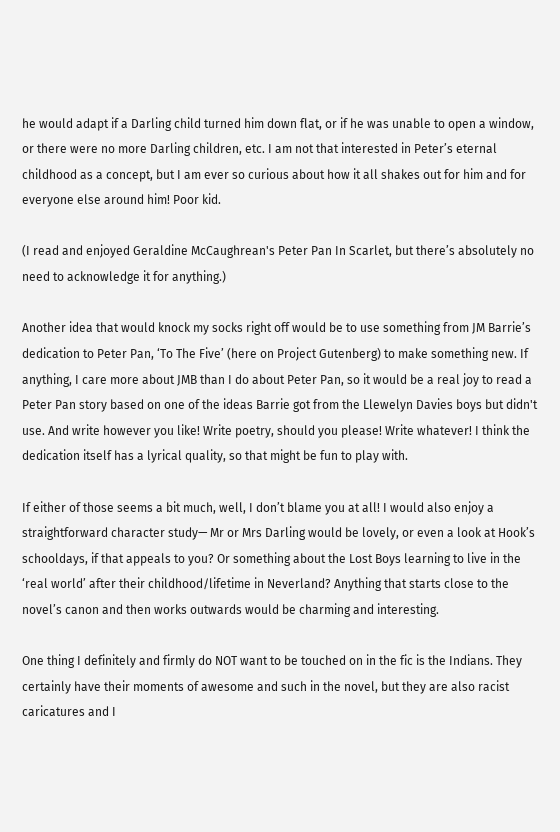he would adapt if a Darling child turned him down flat, or if he was unable to open a window, or there were no more Darling children, etc. I am not that interested in Peter’s eternal childhood as a concept, but I am ever so curious about how it all shakes out for him and for everyone else around him! Poor kid.

(I read and enjoyed Geraldine McCaughrean's Peter Pan In Scarlet, but there’s absolutely no need to acknowledge it for anything.)

Another idea that would knock my socks right off would be to use something from JM Barrie’s dedication to Peter Pan, ‘To The Five’ (here on Project Gutenberg) to make something new. If anything, I care more about JMB than I do about Peter Pan, so it would be a real joy to read a Peter Pan story based on one of the ideas Barrie got from the Llewelyn Davies boys but didn't use. And write however you like! Write poetry, should you please! Write whatever! I think the dedication itself has a lyrical quality, so that might be fun to play with.

If either of those seems a bit much, well, I don’t blame you at all! I would also enjoy a straightforward character study— Mr or Mrs Darling would be lovely, or even a look at Hook’s schooldays, if that appeals to you? Or something about the Lost Boys learning to live in the ‘real world’ after their childhood/lifetime in Neverland? Anything that starts close to the novel’s canon and then works outwards would be charming and interesting.

One thing I definitely and firmly do NOT want to be touched on in the fic is the Indians. They certainly have their moments of awesome and such in the novel, but they are also racist caricatures and I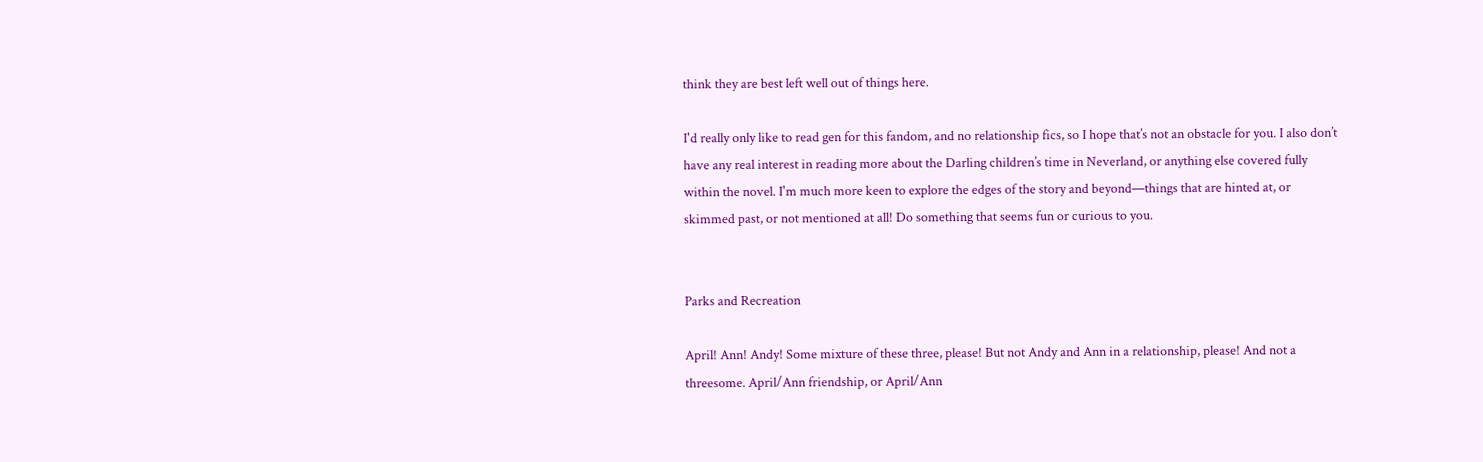think they are best left well out of things here.

I'd really only like to read gen for this fandom, and no relationship fics, so I hope that’s not an obstacle for you. I also don’t have any real interest in reading more about the Darling children’s time in Neverland, or anything else covered fully within the novel. I'm much more keen to explore the edges of the story and beyond—things that are hinted at, or skimmed past, or not mentioned at all! Do something that seems fun or curious to you.


Parks and Recreation

April! Ann! Andy! Some mixture of these three, please! But not Andy and Ann in a relationship, please! And not a threesome. April/Ann friendship, or April/Ann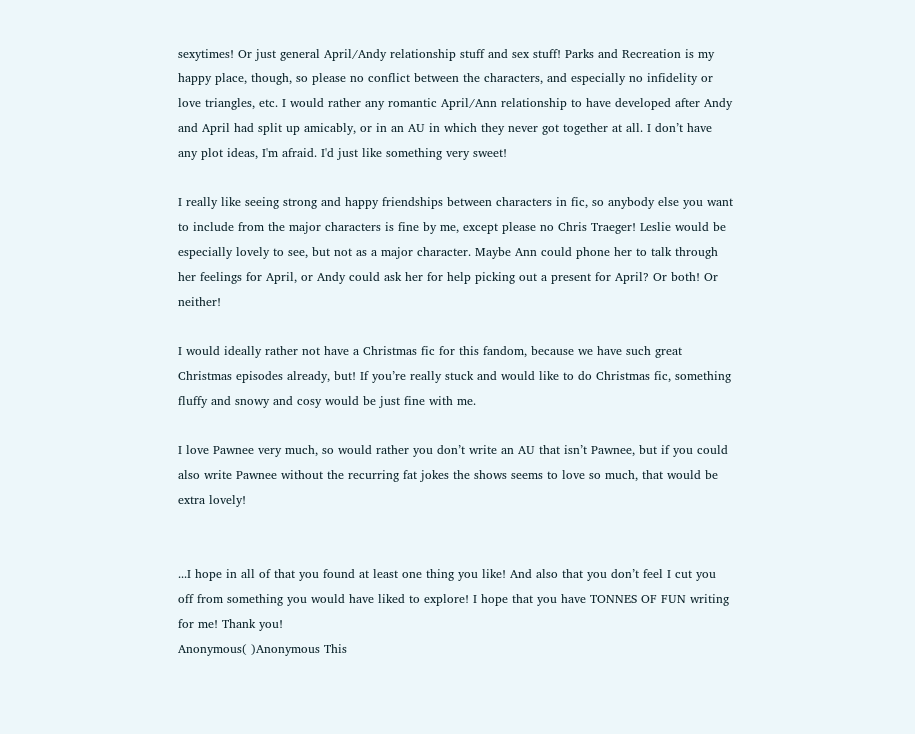sexytimes! Or just general April/Andy relationship stuff and sex stuff! Parks and Recreation is my happy place, though, so please no conflict between the characters, and especially no infidelity or love triangles, etc. I would rather any romantic April/Ann relationship to have developed after Andy and April had split up amicably, or in an AU in which they never got together at all. I don’t have any plot ideas, I'm afraid. I'd just like something very sweet!

I really like seeing strong and happy friendships between characters in fic, so anybody else you want to include from the major characters is fine by me, except please no Chris Traeger! Leslie would be especially lovely to see, but not as a major character. Maybe Ann could phone her to talk through her feelings for April, or Andy could ask her for help picking out a present for April? Or both! Or neither!

I would ideally rather not have a Christmas fic for this fandom, because we have such great Christmas episodes already, but! If you’re really stuck and would like to do Christmas fic, something fluffy and snowy and cosy would be just fine with me.

I love Pawnee very much, so would rather you don’t write an AU that isn’t Pawnee, but if you could also write Pawnee without the recurring fat jokes the shows seems to love so much, that would be extra lovely!


...I hope in all of that you found at least one thing you like! And also that you don’t feel I cut you off from something you would have liked to explore! I hope that you have TONNES OF FUN writing for me! Thank you!
Anonymous( )Anonymous This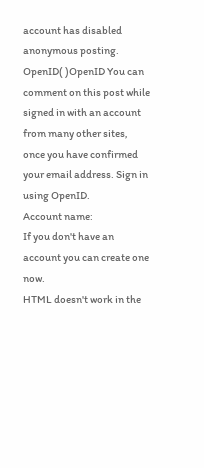account has disabled anonymous posting.
OpenID( )OpenID You can comment on this post while signed in with an account from many other sites, once you have confirmed your email address. Sign in using OpenID.
Account name:
If you don't have an account you can create one now.
HTML doesn't work in the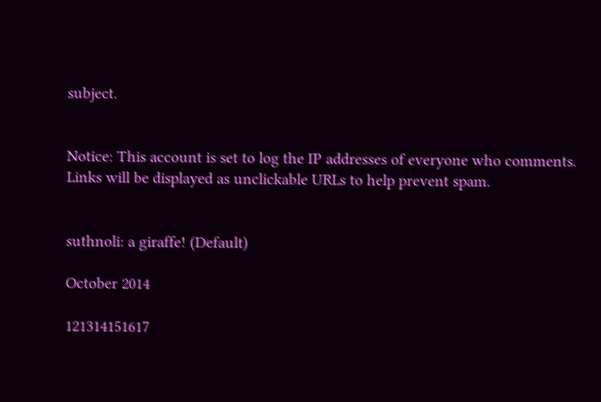subject.


Notice: This account is set to log the IP addresses of everyone who comments.
Links will be displayed as unclickable URLs to help prevent spam.


suthnoli: a giraffe! (Default)

October 2014

121314151617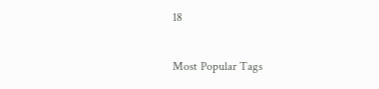18

Most Popular Tags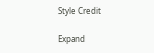Style Credit

Expand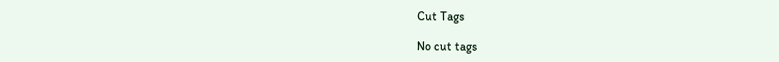Cut Tags

No cut tags